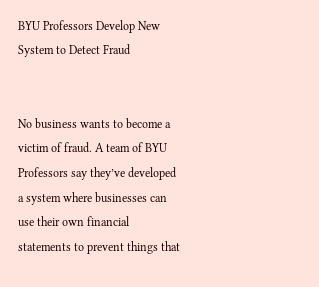BYU Professors Develop New System to Detect Fraud


No business wants to become a victim of fraud. A team of BYU Professors say they’ve developed a system where businesses can use their own financial statements to prevent things that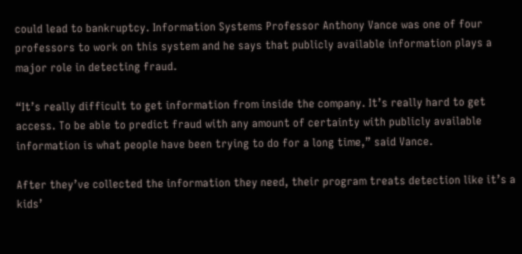could lead to bankruptcy. Information Systems Professor Anthony Vance was one of four professors to work on this system and he says that publicly available information plays a major role in detecting fraud.

“It’s really difficult to get information from inside the company. It’s really hard to get access. To be able to predict fraud with any amount of certainty with publicly available information is what people have been trying to do for a long time,” said Vance.

After they’ve collected the information they need, their program treats detection like it’s a kids’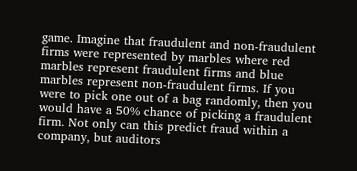game. Imagine that fraudulent and non-fraudulent firms were represented by marbles where red marbles represent fraudulent firms and blue marbles represent non-fraudulent firms. If you were to pick one out of a bag randomly, then you would have a 50% chance of picking a fraudulent firm. Not only can this predict fraud within a company, but auditors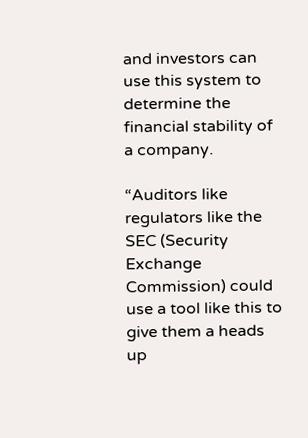and investors can use this system to determine the financial stability of a company.

“Auditors like regulators like the SEC (Security Exchange Commission) could use a tool like this to give them a heads up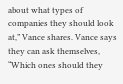about what types of companies they should look at,” Vance shares. Vance says they can ask themselves, “Which ones should they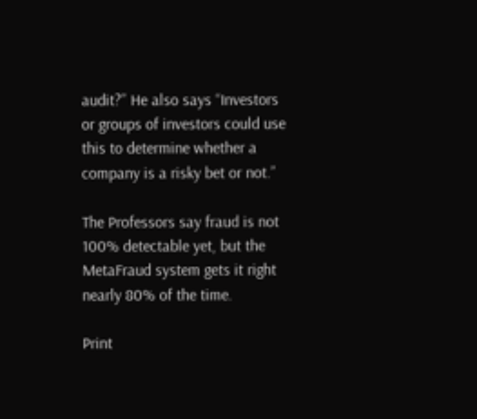audit?” He also says “Investors or groups of investors could use this to determine whether a company is a risky bet or not.”

The Professors say fraud is not 100% detectable yet, but the MetaFraud system gets it right nearly 80% of the time.

Print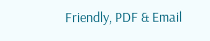Friendly, PDF & Email